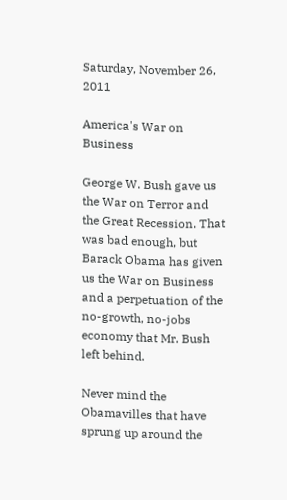Saturday, November 26, 2011

America's War on Business

George W. Bush gave us the War on Terror and the Great Recession. That was bad enough, but Barack Obama has given us the War on Business and a perpetuation of the no-growth, no-jobs economy that Mr. Bush left behind.

Never mind the Obamavilles that have sprung up around the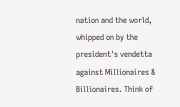nation and the world, whipped on by the president's vendetta against Millionaires & Billionaires. Think of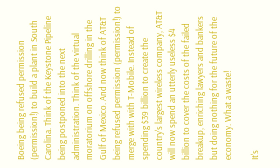Boeing being refused permission (permission!) to build a plant in South Carolina. Think of the Keystone Pipeline being postponed into the next administration. Think of the virtual moratorium on offshore drilling in the Gulf of Mexico. And now think of AT&T being refused permission (permission!) to merge with with T-Mobile. Instead of spending $39 billion to create the country's largest wireless company, AT&T will now spend an utterly useless $4 billion to cover the costs of the failed breakup, enriching lawyers and bankers but doing nothing for the future of the economy. What a waste!

It's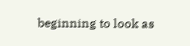beginning to look as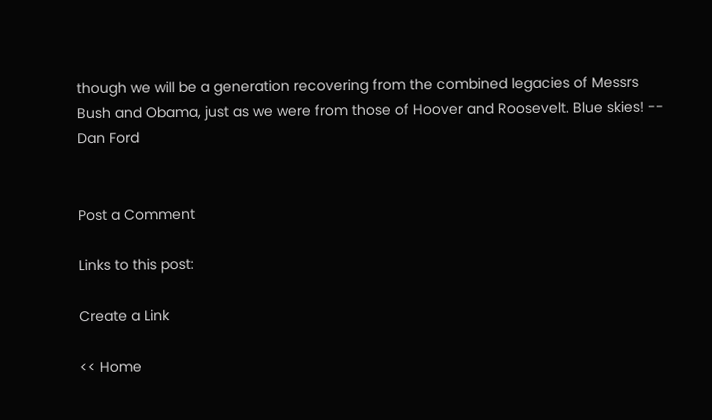though we will be a generation recovering from the combined legacies of Messrs Bush and Obama, just as we were from those of Hoover and Roosevelt. Blue skies! -- Dan Ford


Post a Comment

Links to this post:

Create a Link

<< Home